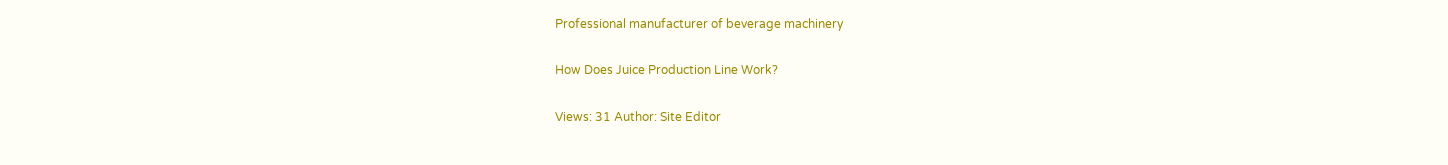Professional manufacturer of beverage machinery

How Does Juice Production Line Work?

Views: 31 Author: Site Editor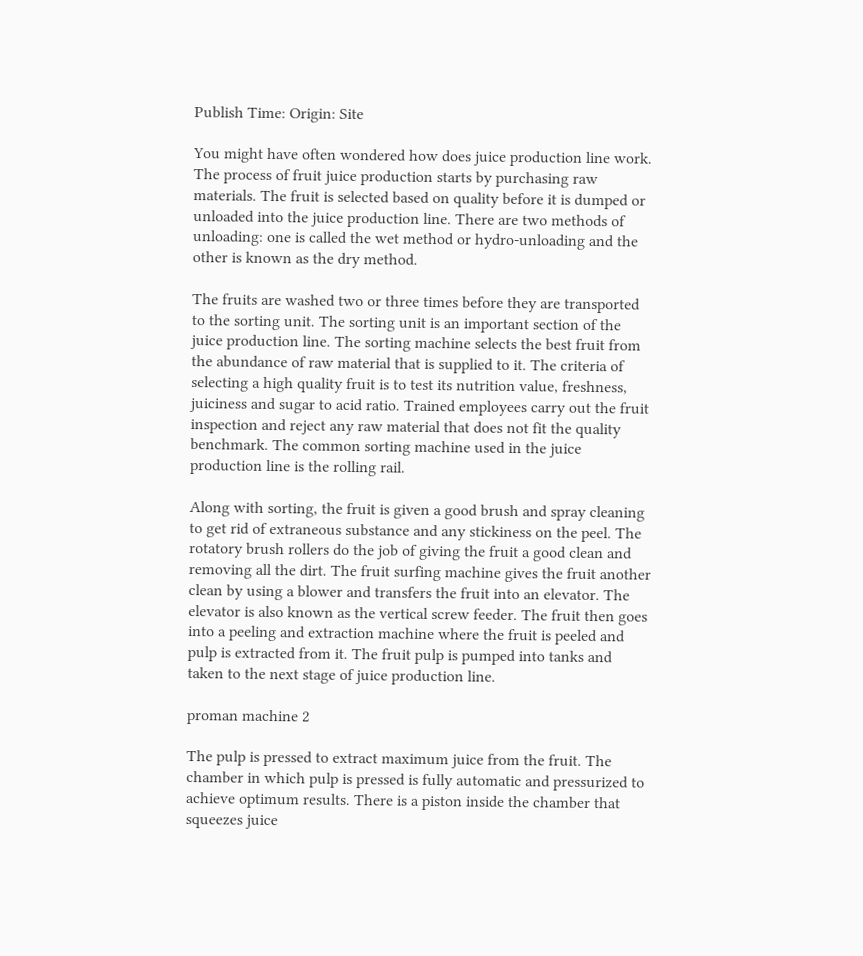Publish Time: Origin: Site

You might have often wondered how does juice production line work. The process of fruit juice production starts by purchasing raw materials. The fruit is selected based on quality before it is dumped or unloaded into the juice production line. There are two methods of unloading: one is called the wet method or hydro-unloading and the other is known as the dry method.

The fruits are washed two or three times before they are transported to the sorting unit. The sorting unit is an important section of the juice production line. The sorting machine selects the best fruit from the abundance of raw material that is supplied to it. The criteria of selecting a high quality fruit is to test its nutrition value, freshness, juiciness and sugar to acid ratio. Trained employees carry out the fruit inspection and reject any raw material that does not fit the quality benchmark. The common sorting machine used in the juice production line is the rolling rail.

Along with sorting, the fruit is given a good brush and spray cleaning to get rid of extraneous substance and any stickiness on the peel. The rotatory brush rollers do the job of giving the fruit a good clean and removing all the dirt. The fruit surfing machine gives the fruit another clean by using a blower and transfers the fruit into an elevator. The elevator is also known as the vertical screw feeder. The fruit then goes into a peeling and extraction machine where the fruit is peeled and pulp is extracted from it. The fruit pulp is pumped into tanks and taken to the next stage of juice production line.

proman machine 2

The pulp is pressed to extract maximum juice from the fruit. The chamber in which pulp is pressed is fully automatic and pressurized to achieve optimum results. There is a piston inside the chamber that squeezes juice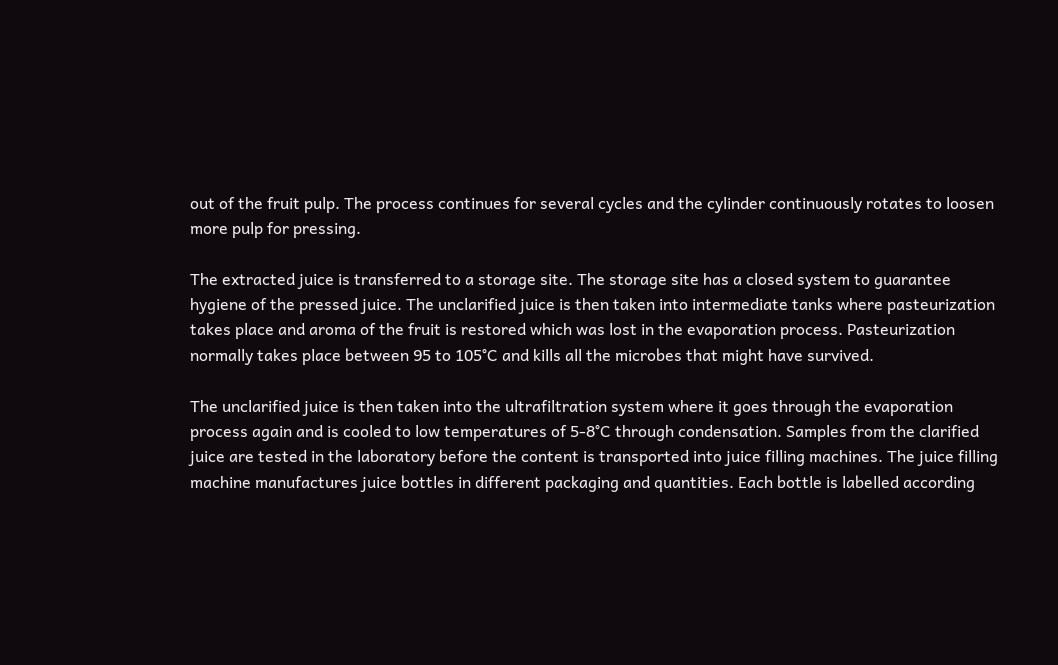out of the fruit pulp. The process continues for several cycles and the cylinder continuously rotates to loosen more pulp for pressing.

The extracted juice is transferred to a storage site. The storage site has a closed system to guarantee hygiene of the pressed juice. The unclarified juice is then taken into intermediate tanks where pasteurization takes place and aroma of the fruit is restored which was lost in the evaporation process. Pasteurization normally takes place between 95 to 105°C and kills all the microbes that might have survived.

The unclarified juice is then taken into the ultrafiltration system where it goes through the evaporation process again and is cooled to low temperatures of 5-8°C through condensation. Samples from the clarified juice are tested in the laboratory before the content is transported into juice filling machines. The juice filling machine manufactures juice bottles in different packaging and quantities. Each bottle is labelled according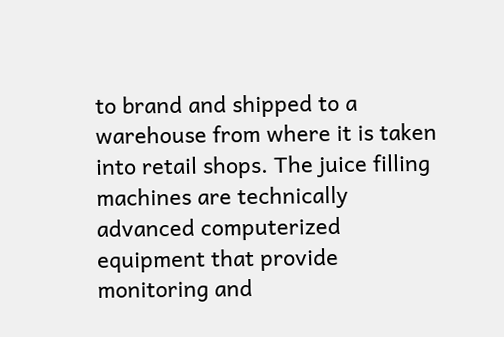to brand and shipped to a warehouse from where it is taken into retail shops. The juice filling machines are technically advanced computerized equipment that provide monitoring and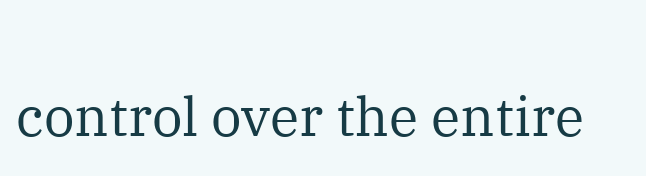control over the entire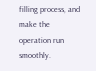filling process, and make the operation run smoothly.